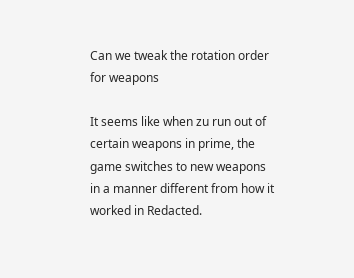Can we tweak the rotation order for weapons

It seems like when zu run out of certain weapons in prime, the game switches to new weapons in a manner different from how it worked in Redacted.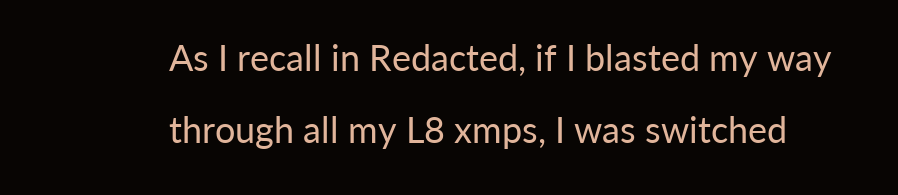As I recall in Redacted, if I blasted my way through all my L8 xmps, I was switched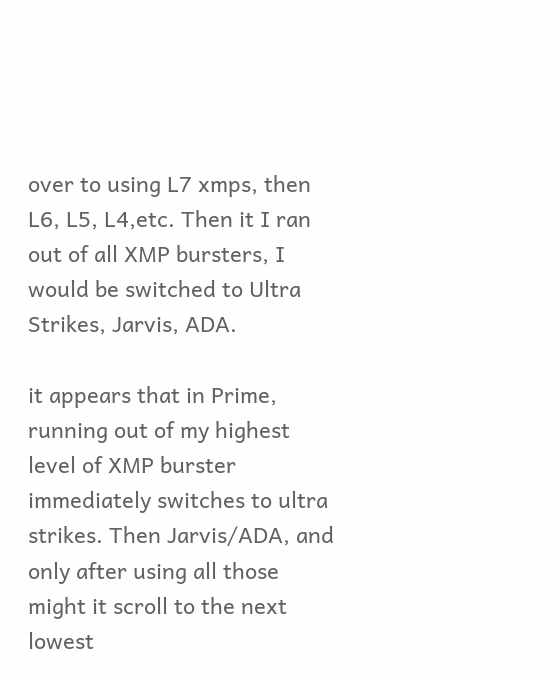over to using L7 xmps, then L6, L5, L4,etc. Then it I ran out of all XMP bursters, I would be switched to Ultra Strikes, Jarvis, ADA.

it appears that in Prime, running out of my highest level of XMP burster immediately switches to ultra strikes. Then Jarvis/ADA, and only after using all those might it scroll to the next lowest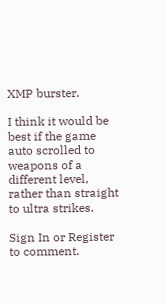XMP burster.

I think it would be best if the game auto scrolled to weapons of a different level, rather than straight to ultra strikes.

Sign In or Register to comment.